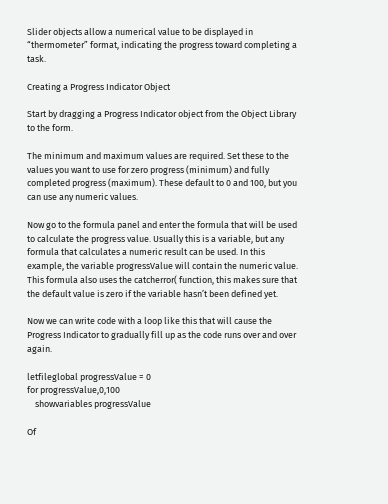Slider objects allow a numerical value to be displayed in “thermometer” format, indicating the progress toward completing a task.

Creating a Progress Indicator Object

Start by dragging a Progress Indicator object from the Object Library to the form.

The minimum and maximum values are required. Set these to the values you want to use for zero progress (minimum) and fully completed progress (maximum). These default to 0 and 100, but you can use any numeric values.

Now go to the formula panel and enter the formula that will be used to calculate the progress value. Usually this is a variable, but any formula that calculates a numeric result can be used. In this example, the variable progressValue will contain the numeric value. This formula also uses the catcherror( function, this makes sure that the default value is zero if the variable hasn’t been defined yet.

Now we can write code with a loop like this that will cause the Progress Indicator to gradually fill up as the code runs over and over again.

letfileglobal progressValue = 0
for progressValue,0,100
    showvariables progressValue

Of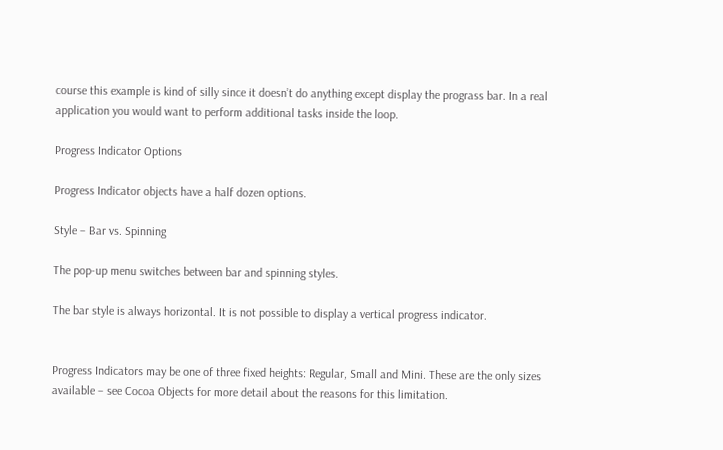course this example is kind of silly since it doesn’t do anything except display the prograss bar. In a real application you would want to perform additional tasks inside the loop.

Progress Indicator Options

Progress Indicator objects have a half dozen options.

Style – Bar vs. Spinning

The pop-up menu switches between bar and spinning styles.

The bar style is always horizontal. It is not possible to display a vertical progress indicator.


Progress Indicators may be one of three fixed heights: Regular, Small and Mini. These are the only sizes available – see Cocoa Objects for more detail about the reasons for this limitation.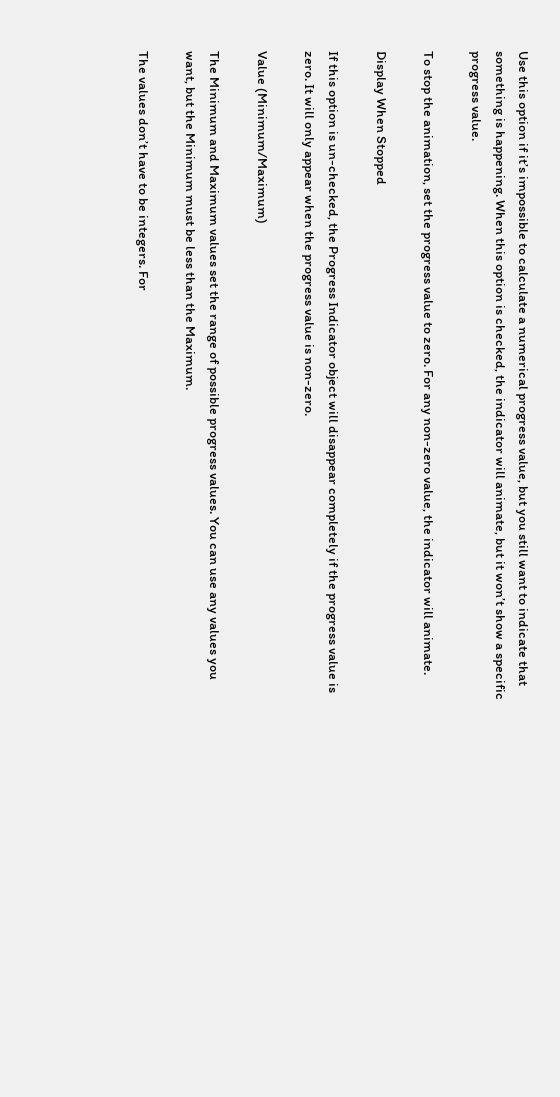Use this option if it’s impossible to calculate a numerical progress value, but you still want to indicate that something is happening. When this option is checked, the indicator will animate, but it won’t show a specific progress value.

To stop the animation, set the progress value to zero. For any non-zero value, the indicator will animate.

Display When Stopped

If this option is un-checked, the Progress Indicator object will disappear completely if the progress value is zero. It will only appear when the progress value is non-zero.

Value (Minimum/Maximum)

The Minimum and Maximum values set the range of possible progress values. You can use any values you want, but the Minimum must be less than the Maximum.

The values don’t have to be integers. For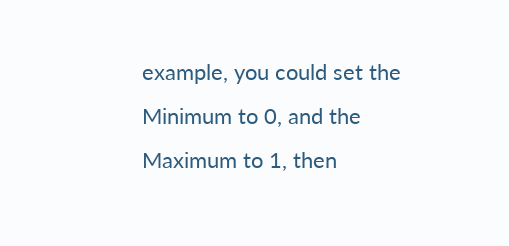example, you could set the Minimum to 0, and the Maximum to 1, then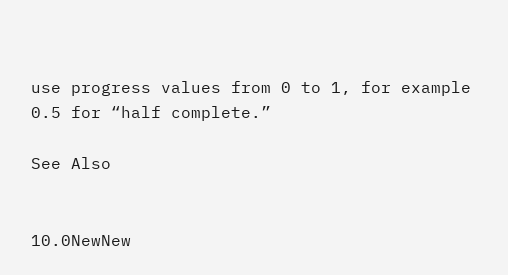use progress values from 0 to 1, for example 0.5 for “half complete.”

See Also


10.0NewNew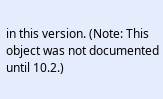in this version. (Note: This object was not documented until 10.2.)